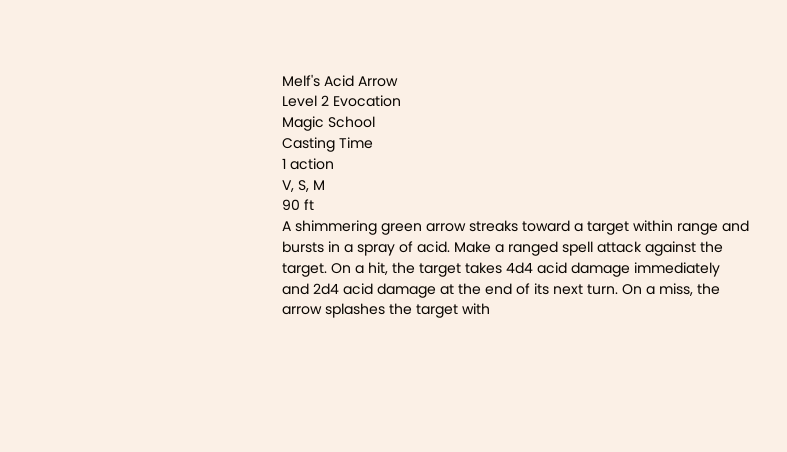Melf's Acid Arrow
Level 2 Evocation
Magic School
Casting Time
1 action
V, S, M
90 ft
A shimmering green arrow streaks toward a target within range and bursts in a spray of acid. Make a ranged spell attack against the target. On a hit, the target takes 4d4 acid damage immediately and 2d4 acid damage at the end of its next turn. On a miss, the arrow splashes the target with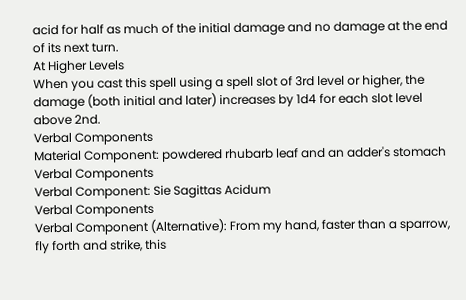acid for half as much of the initial damage and no damage at the end of its next turn.
At Higher Levels
When you cast this spell using a spell slot of 3rd level or higher, the damage (both initial and later) increases by 1d4 for each slot level above 2nd.
Verbal Components
Material Component: powdered rhubarb leaf and an adder's stomach
Verbal Components
Verbal Component: Sie Sagittas Acidum
Verbal Components
Verbal Component (Alternative): From my hand, faster than a sparrow, fly forth and strike, this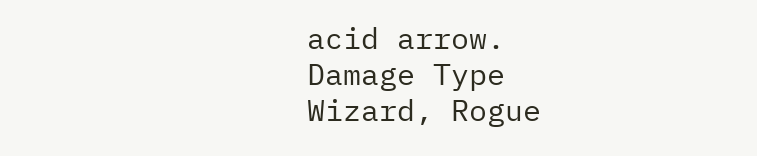acid arrow.
Damage Type
Wizard, Rogue